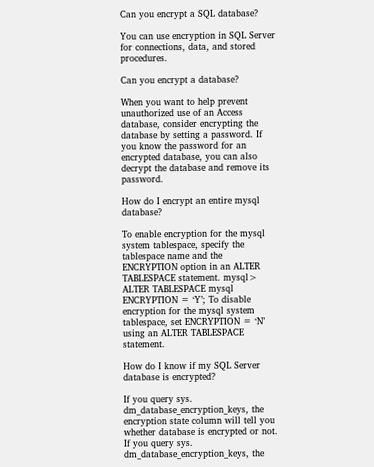Can you encrypt a SQL database?

You can use encryption in SQL Server for connections, data, and stored procedures.

Can you encrypt a database?

When you want to help prevent unauthorized use of an Access database, consider encrypting the database by setting a password. If you know the password for an encrypted database, you can also decrypt the database and remove its password.

How do I encrypt an entire mysql database?

To enable encryption for the mysql system tablespace, specify the tablespace name and the ENCRYPTION option in an ALTER TABLESPACE statement. mysql> ALTER TABLESPACE mysql ENCRYPTION = ‘Y’; To disable encryption for the mysql system tablespace, set ENCRYPTION = ‘N’ using an ALTER TABLESPACE statement.

How do I know if my SQL Server database is encrypted?

If you query sys. dm_database_encryption_keys, the encryption state column will tell you whether database is encrypted or not. If you query sys. dm_database_encryption_keys, the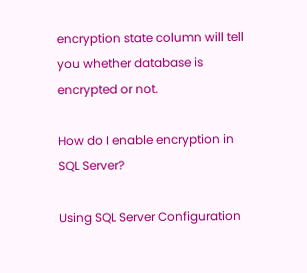encryption state column will tell you whether database is encrypted or not.

How do I enable encryption in SQL Server?

Using SQL Server Configuration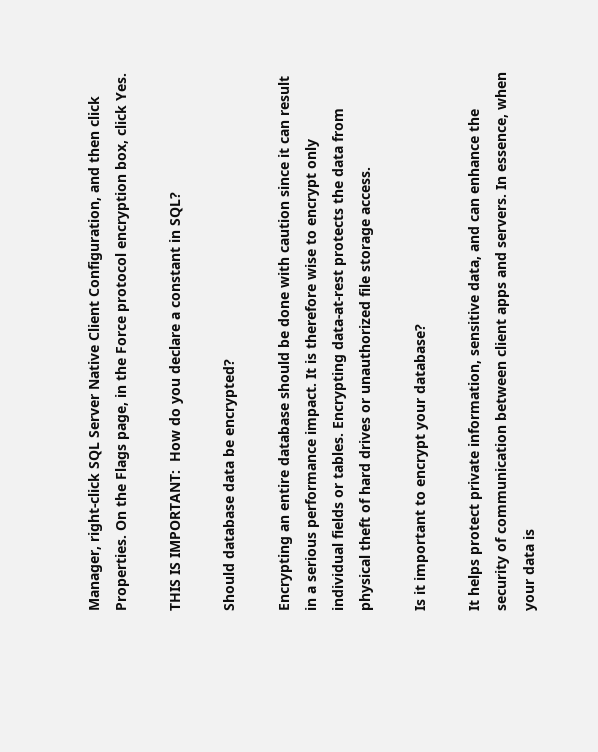Manager, right-click SQL Server Native Client Configuration, and then click Properties. On the Flags page, in the Force protocol encryption box, click Yes.

THIS IS IMPORTANT:  How do you declare a constant in SQL?

Should database data be encrypted?

Encrypting an entire database should be done with caution since it can result in a serious performance impact. It is therefore wise to encrypt only individual fields or tables. Encrypting data-at-rest protects the data from physical theft of hard drives or unauthorized file storage access.

Is it important to encrypt your database?

It helps protect private information, sensitive data, and can enhance the security of communication between client apps and servers. In essence, when your data is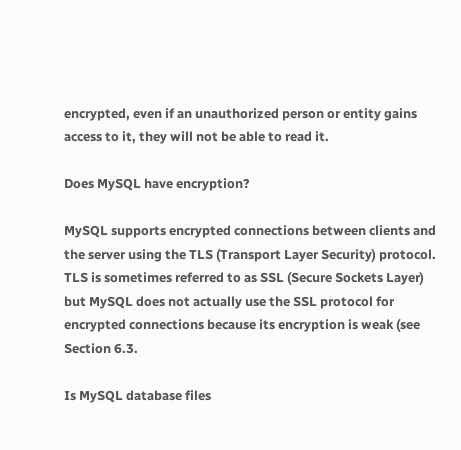encrypted, even if an unauthorized person or entity gains access to it, they will not be able to read it.

Does MySQL have encryption?

MySQL supports encrypted connections between clients and the server using the TLS (Transport Layer Security) protocol. TLS is sometimes referred to as SSL (Secure Sockets Layer) but MySQL does not actually use the SSL protocol for encrypted connections because its encryption is weak (see Section 6.3.

Is MySQL database files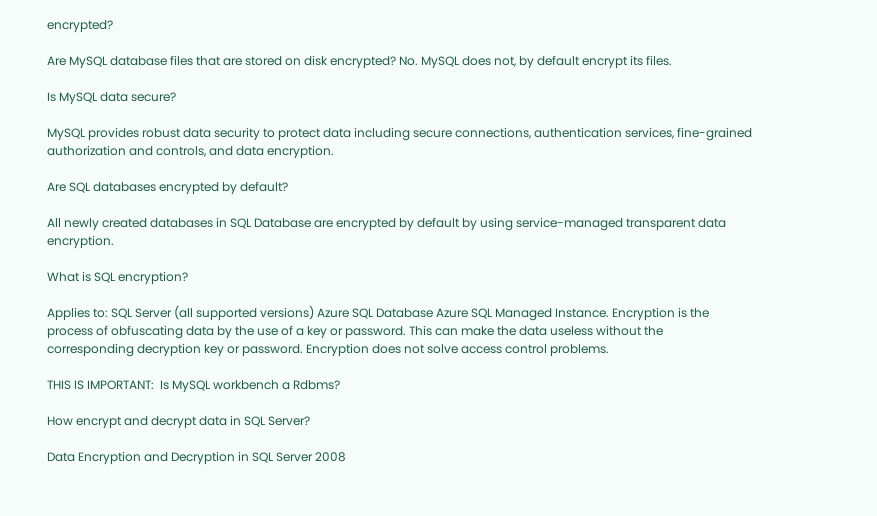encrypted?

Are MySQL database files that are stored on disk encrypted? No. MySQL does not, by default encrypt its files.

Is MySQL data secure?

MySQL provides robust data security to protect data including secure connections, authentication services, fine-grained authorization and controls, and data encryption.

Are SQL databases encrypted by default?

All newly created databases in SQL Database are encrypted by default by using service-managed transparent data encryption.

What is SQL encryption?

Applies to: SQL Server (all supported versions) Azure SQL Database Azure SQL Managed Instance. Encryption is the process of obfuscating data by the use of a key or password. This can make the data useless without the corresponding decryption key or password. Encryption does not solve access control problems.

THIS IS IMPORTANT:  Is MySQL workbench a Rdbms?

How encrypt and decrypt data in SQL Server?

Data Encryption and Decryption in SQL Server 2008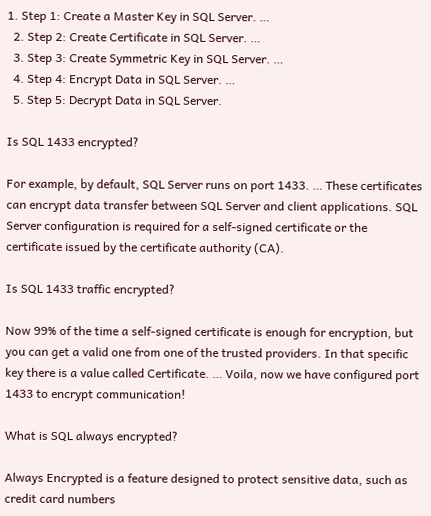1. Step 1: Create a Master Key in SQL Server. …
  2. Step 2: Create Certificate in SQL Server. …
  3. Step 3: Create Symmetric Key in SQL Server. …
  4. Step 4: Encrypt Data in SQL Server. …
  5. Step 5: Decrypt Data in SQL Server.

Is SQL 1433 encrypted?

For example, by default, SQL Server runs on port 1433. … These certificates can encrypt data transfer between SQL Server and client applications. SQL Server configuration is required for a self-signed certificate or the certificate issued by the certificate authority (CA).

Is SQL 1433 traffic encrypted?

Now 99% of the time a self-signed certificate is enough for encryption, but you can get a valid one from one of the trusted providers. In that specific key there is a value called Certificate. … Voila, now we have configured port 1433 to encrypt communication!

What is SQL always encrypted?

Always Encrypted is a feature designed to protect sensitive data, such as credit card numbers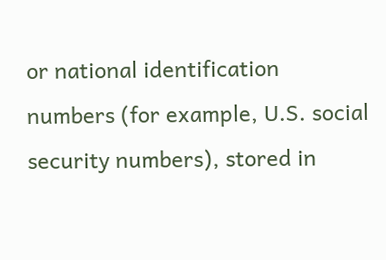or national identification numbers (for example, U.S. social security numbers), stored in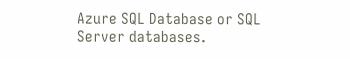Azure SQL Database or SQL Server databases.